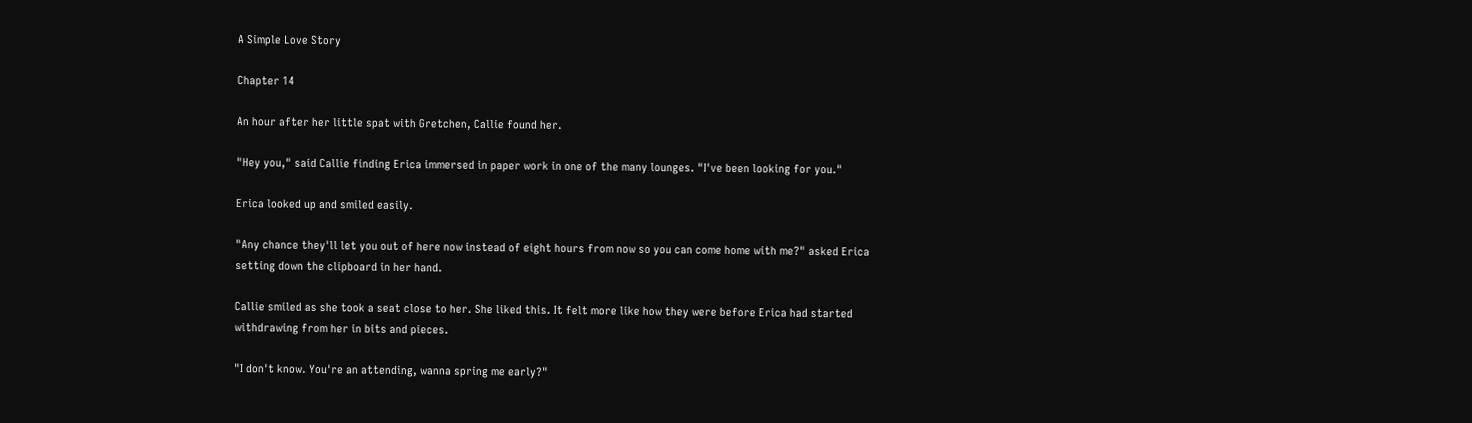A Simple Love Story

Chapter 14

An hour after her little spat with Gretchen, Callie found her.

"Hey you," said Callie finding Erica immersed in paper work in one of the many lounges. "I've been looking for you."

Erica looked up and smiled easily.

"Any chance they'll let you out of here now instead of eight hours from now so you can come home with me?" asked Erica setting down the clipboard in her hand.

Callie smiled as she took a seat close to her. She liked this. It felt more like how they were before Erica had started withdrawing from her in bits and pieces.

"I don't know. You're an attending, wanna spring me early?"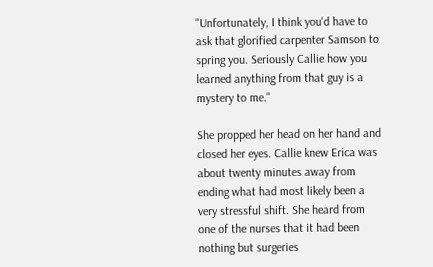"Unfortunately, I think you'd have to ask that glorified carpenter Samson to spring you. Seriously Callie how you learned anything from that guy is a mystery to me."

She propped her head on her hand and closed her eyes. Callie knew Erica was about twenty minutes away from ending what had most likely been a very stressful shift. She heard from one of the nurses that it had been nothing but surgeries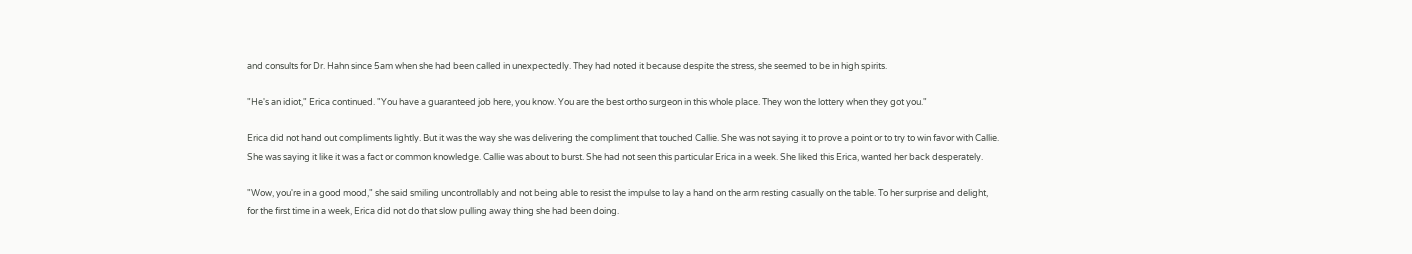and consults for Dr. Hahn since 5am when she had been called in unexpectedly. They had noted it because despite the stress, she seemed to be in high spirits.

"He's an idiot," Erica continued. "You have a guaranteed job here, you know. You are the best ortho surgeon in this whole place. They won the lottery when they got you."

Erica did not hand out compliments lightly. But it was the way she was delivering the compliment that touched Callie. She was not saying it to prove a point or to try to win favor with Callie. She was saying it like it was a fact or common knowledge. Callie was about to burst. She had not seen this particular Erica in a week. She liked this Erica, wanted her back desperately.

"Wow, you're in a good mood," she said smiling uncontrollably and not being able to resist the impulse to lay a hand on the arm resting casually on the table. To her surprise and delight, for the first time in a week, Erica did not do that slow pulling away thing she had been doing.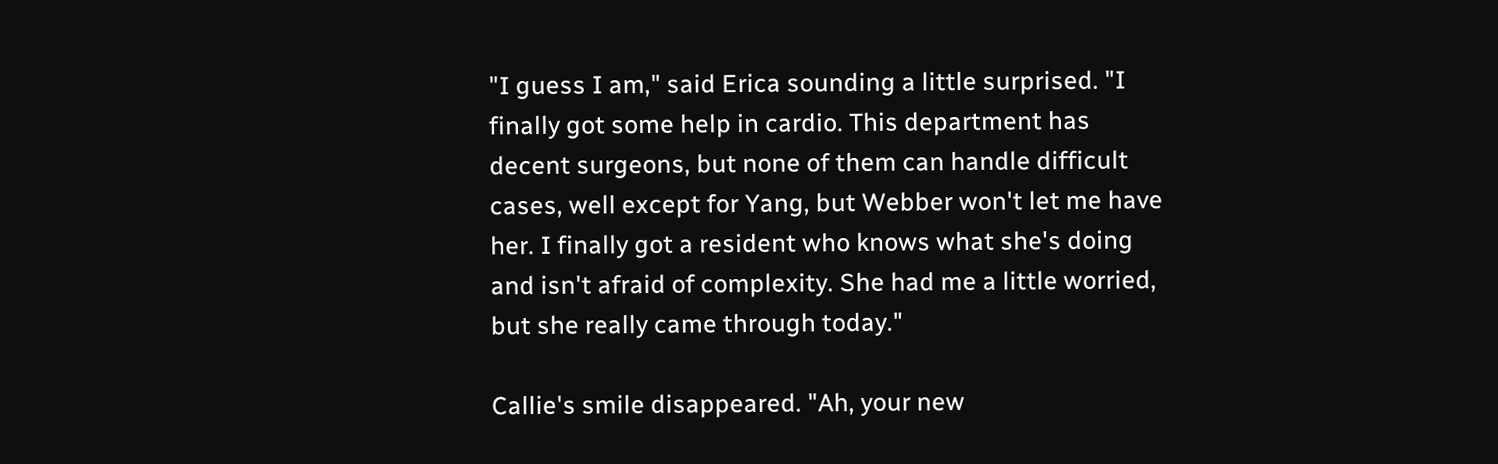"I guess I am," said Erica sounding a little surprised. "I finally got some help in cardio. This department has decent surgeons, but none of them can handle difficult cases, well except for Yang, but Webber won't let me have her. I finally got a resident who knows what she's doing and isn't afraid of complexity. She had me a little worried, but she really came through today."

Callie's smile disappeared. "Ah, your new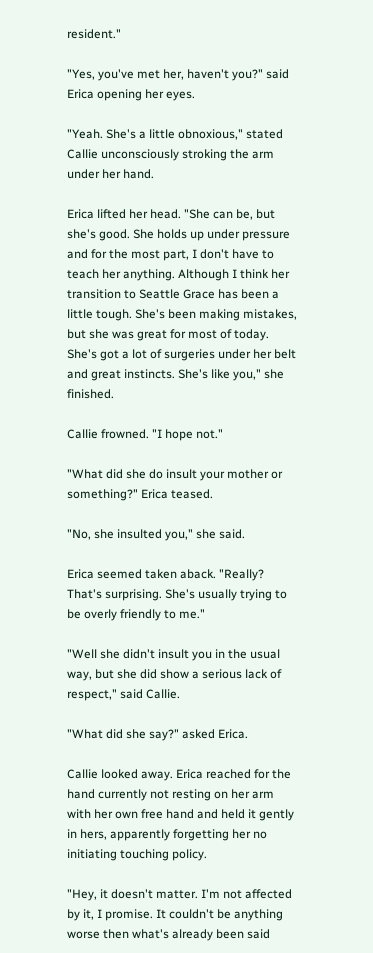resident."

"Yes, you've met her, haven't you?" said Erica opening her eyes.

"Yeah. She's a little obnoxious," stated Callie unconsciously stroking the arm under her hand.

Erica lifted her head. "She can be, but she's good. She holds up under pressure and for the most part, I don't have to teach her anything. Although I think her transition to Seattle Grace has been a little tough. She's been making mistakes, but she was great for most of today. She's got a lot of surgeries under her belt and great instincts. She's like you," she finished.

Callie frowned. "I hope not."

"What did she do insult your mother or something?" Erica teased.

"No, she insulted you," she said.

Erica seemed taken aback. "Really? That's surprising. She's usually trying to be overly friendly to me."

"Well she didn't insult you in the usual way, but she did show a serious lack of respect," said Callie.

"What did she say?" asked Erica.

Callie looked away. Erica reached for the hand currently not resting on her arm with her own free hand and held it gently in hers, apparently forgetting her no initiating touching policy.

"Hey, it doesn't matter. I'm not affected by it, I promise. It couldn't be anything worse then what's already been said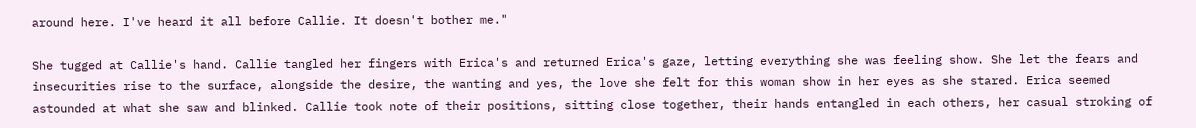around here. I've heard it all before Callie. It doesn't bother me."

She tugged at Callie's hand. Callie tangled her fingers with Erica's and returned Erica's gaze, letting everything she was feeling show. She let the fears and insecurities rise to the surface, alongside the desire, the wanting and yes, the love she felt for this woman show in her eyes as she stared. Erica seemed astounded at what she saw and blinked. Callie took note of their positions, sitting close together, their hands entangled in each others, her casual stroking of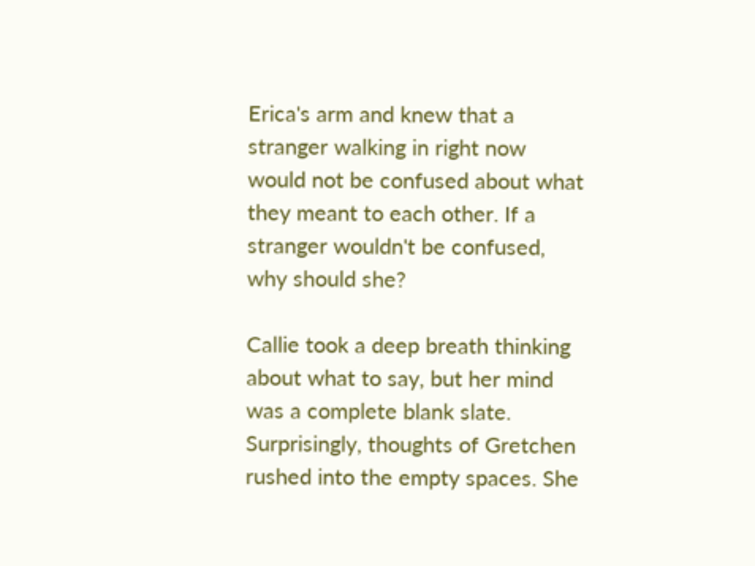Erica's arm and knew that a stranger walking in right now would not be confused about what they meant to each other. If a stranger wouldn't be confused, why should she?

Callie took a deep breath thinking about what to say, but her mind was a complete blank slate. Surprisingly, thoughts of Gretchen rushed into the empty spaces. She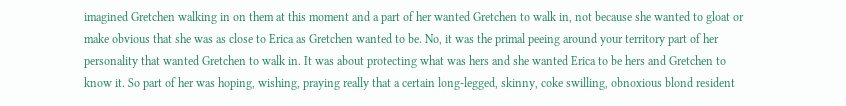imagined Gretchen walking in on them at this moment and a part of her wanted Gretchen to walk in, not because she wanted to gloat or make obvious that she was as close to Erica as Gretchen wanted to be. No, it was the primal peeing around your territory part of her personality that wanted Gretchen to walk in. It was about protecting what was hers and she wanted Erica to be hers and Gretchen to know it. So part of her was hoping, wishing, praying really that a certain long-legged, skinny, coke swilling, obnoxious blond resident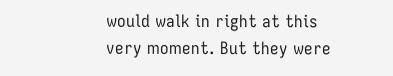would walk in right at this very moment. But they were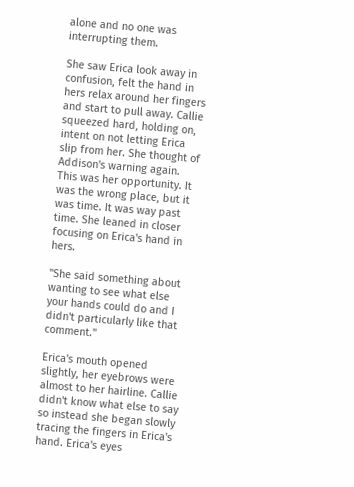alone and no one was interrupting them.

She saw Erica look away in confusion, felt the hand in hers relax around her fingers and start to pull away. Callie squeezed hard, holding on, intent on not letting Erica slip from her. She thought of Addison's warning again. This was her opportunity. It was the wrong place, but it was time. It was way past time. She leaned in closer focusing on Erica's hand in hers.

"She said something about wanting to see what else your hands could do and I didn't particularly like that comment."

Erica's mouth opened slightly, her eyebrows were almost to her hairline. Callie didn't know what else to say so instead she began slowly tracing the fingers in Erica's hand. Erica's eyes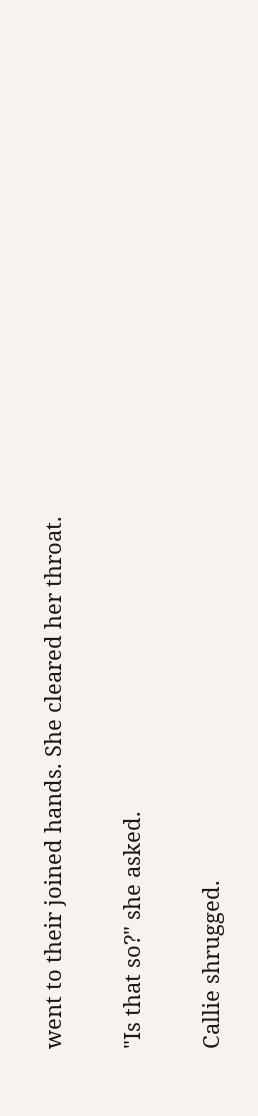went to their joined hands. She cleared her throat.

"Is that so?" she asked.

Callie shrugged.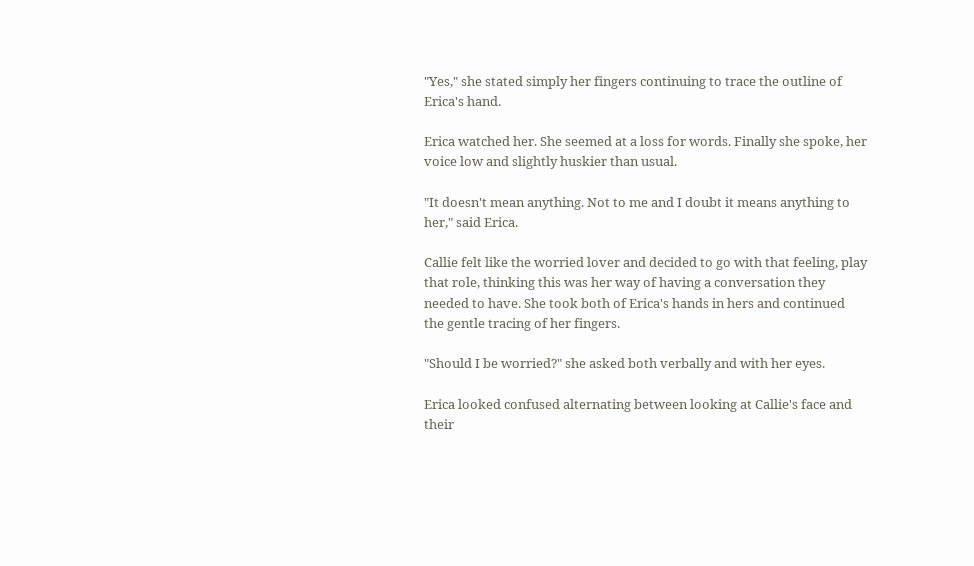"Yes," she stated simply her fingers continuing to trace the outline of Erica's hand.

Erica watched her. She seemed at a loss for words. Finally she spoke, her voice low and slightly huskier than usual.

"It doesn't mean anything. Not to me and I doubt it means anything to her," said Erica.

Callie felt like the worried lover and decided to go with that feeling, play that role, thinking this was her way of having a conversation they needed to have. She took both of Erica's hands in hers and continued the gentle tracing of her fingers.

"Should I be worried?" she asked both verbally and with her eyes.

Erica looked confused alternating between looking at Callie's face and their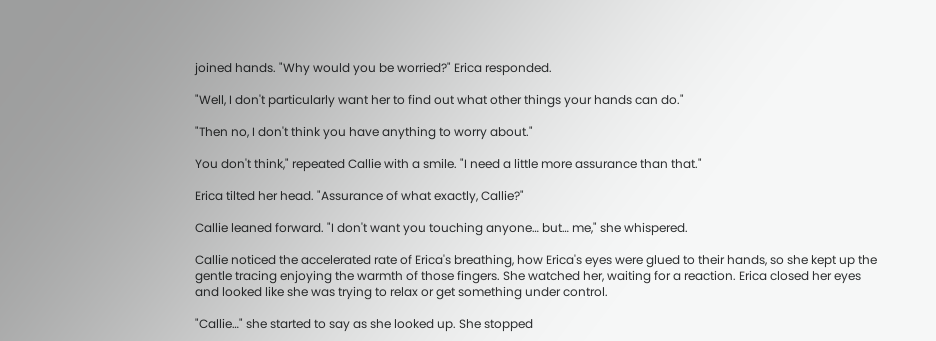joined hands. "Why would you be worried?" Erica responded.

"Well, I don't particularly want her to find out what other things your hands can do."

"Then no, I don't think you have anything to worry about."

You don't think," repeated Callie with a smile. "I need a little more assurance than that."

Erica tilted her head. "Assurance of what exactly, Callie?"

Callie leaned forward. "I don't want you touching anyone… but… me," she whispered.

Callie noticed the accelerated rate of Erica's breathing, how Erica's eyes were glued to their hands, so she kept up the gentle tracing enjoying the warmth of those fingers. She watched her, waiting for a reaction. Erica closed her eyes and looked like she was trying to relax or get something under control.

"Callie…" she started to say as she looked up. She stopped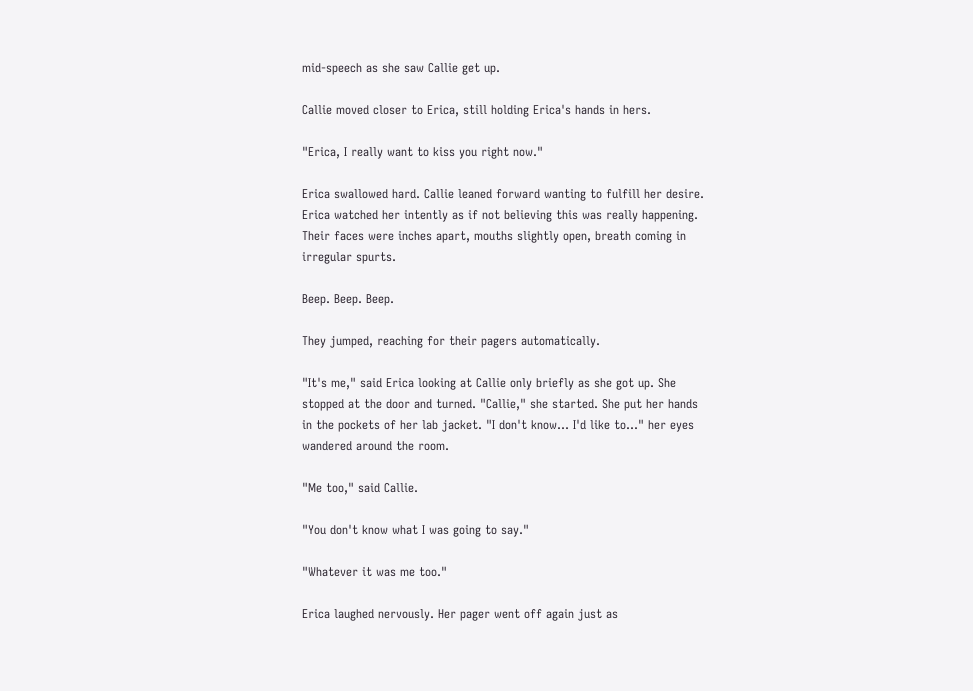mid-speech as she saw Callie get up.

Callie moved closer to Erica, still holding Erica's hands in hers.

"Erica, I really want to kiss you right now."

Erica swallowed hard. Callie leaned forward wanting to fulfill her desire. Erica watched her intently as if not believing this was really happening. Their faces were inches apart, mouths slightly open, breath coming in irregular spurts.

Beep. Beep. Beep.

They jumped, reaching for their pagers automatically.

"It's me," said Erica looking at Callie only briefly as she got up. She stopped at the door and turned. "Callie," she started. She put her hands in the pockets of her lab jacket. "I don't know… I'd like to..." her eyes wandered around the room.

"Me too," said Callie.

"You don't know what I was going to say."

"Whatever it was me too."

Erica laughed nervously. Her pager went off again just as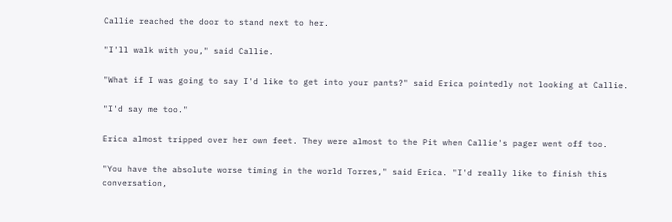Callie reached the door to stand next to her.

"I'll walk with you," said Callie.

"What if I was going to say I'd like to get into your pants?" said Erica pointedly not looking at Callie.

"I'd say me too."

Erica almost tripped over her own feet. They were almost to the Pit when Callie's pager went off too.

"You have the absolute worse timing in the world Torres," said Erica. "I'd really like to finish this conversation,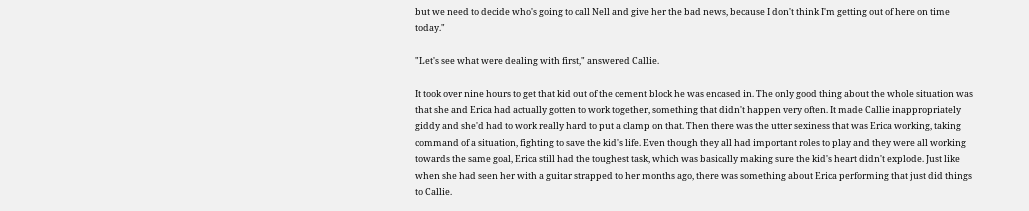but we need to decide who's going to call Nell and give her the bad news, because I don't think I'm getting out of here on time today."

"Let's see what were dealing with first," answered Callie.

It took over nine hours to get that kid out of the cement block he was encased in. The only good thing about the whole situation was that she and Erica had actually gotten to work together, something that didn't happen very often. It made Callie inappropriately giddy and she'd had to work really hard to put a clamp on that. Then there was the utter sexiness that was Erica working, taking command of a situation, fighting to save the kid's life. Even though they all had important roles to play and they were all working towards the same goal, Erica still had the toughest task, which was basically making sure the kid's heart didn't explode. Just like when she had seen her with a guitar strapped to her months ago, there was something about Erica performing that just did things to Callie.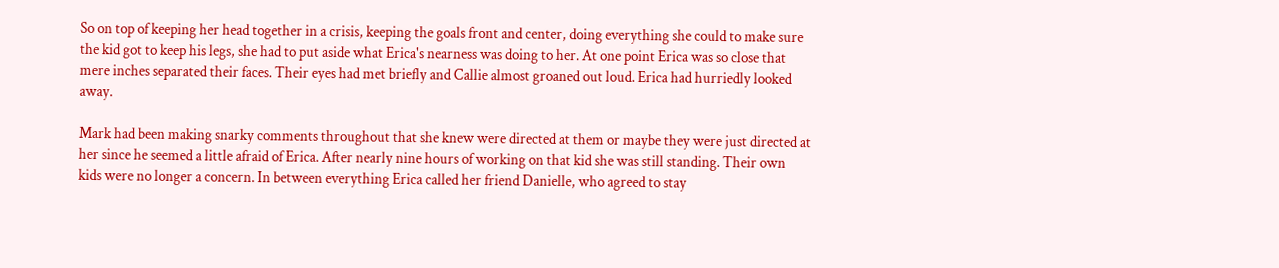So on top of keeping her head together in a crisis, keeping the goals front and center, doing everything she could to make sure the kid got to keep his legs, she had to put aside what Erica's nearness was doing to her. At one point Erica was so close that mere inches separated their faces. Their eyes had met briefly and Callie almost groaned out loud. Erica had hurriedly looked away.

Mark had been making snarky comments throughout that she knew were directed at them or maybe they were just directed at her since he seemed a little afraid of Erica. After nearly nine hours of working on that kid she was still standing. Their own kids were no longer a concern. In between everything Erica called her friend Danielle, who agreed to stay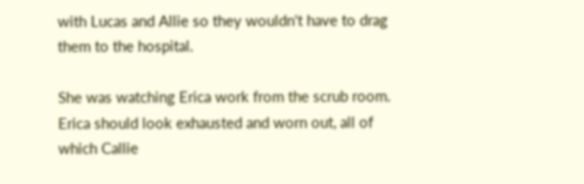with Lucas and Allie so they wouldn't have to drag them to the hospital.

She was watching Erica work from the scrub room. Erica should look exhausted and worn out, all of which Callie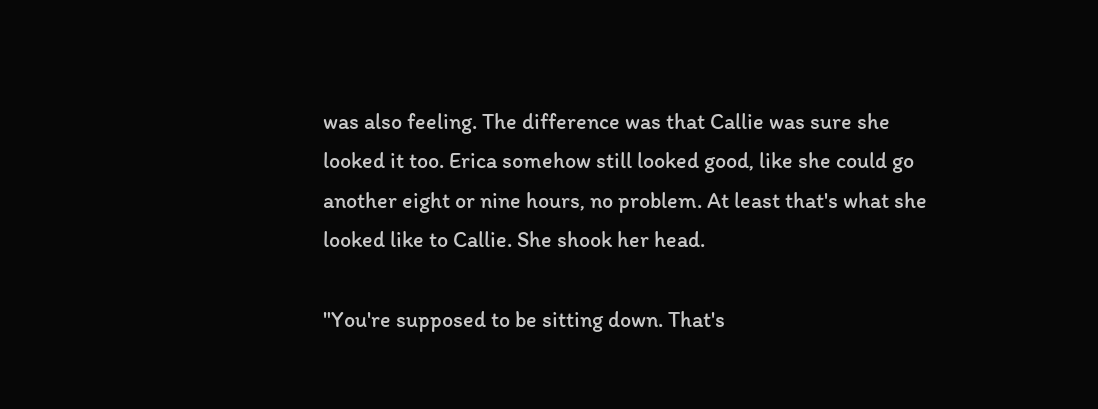was also feeling. The difference was that Callie was sure she looked it too. Erica somehow still looked good, like she could go another eight or nine hours, no problem. At least that's what she looked like to Callie. She shook her head.

"You're supposed to be sitting down. That's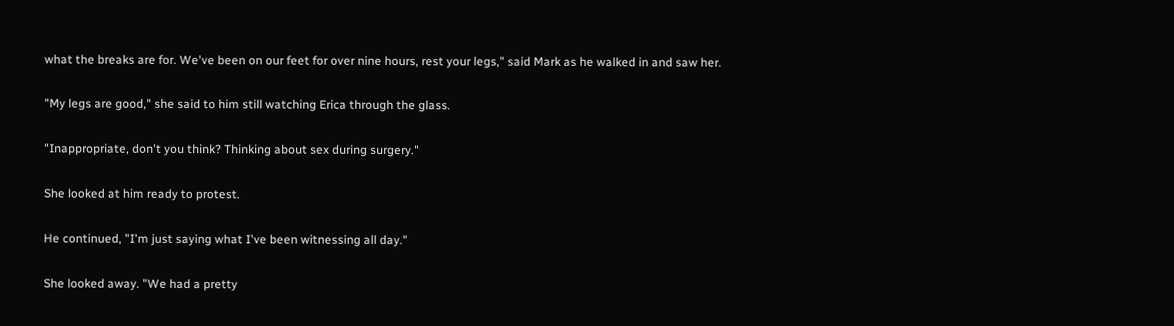what the breaks are for. We've been on our feet for over nine hours, rest your legs," said Mark as he walked in and saw her.

"My legs are good," she said to him still watching Erica through the glass.

"Inappropriate, don't you think? Thinking about sex during surgery."

She looked at him ready to protest.

He continued, "I'm just saying what I've been witnessing all day."

She looked away. "We had a pretty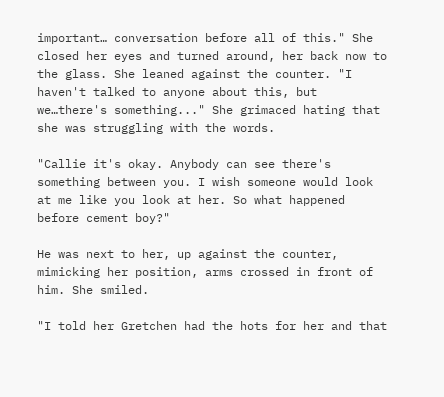important… conversation before all of this." She closed her eyes and turned around, her back now to the glass. She leaned against the counter. "I haven't talked to anyone about this, but we…there's something..." She grimaced hating that she was struggling with the words.

"Callie it's okay. Anybody can see there's something between you. I wish someone would look at me like you look at her. So what happened before cement boy?"

He was next to her, up against the counter, mimicking her position, arms crossed in front of him. She smiled.

"I told her Gretchen had the hots for her and that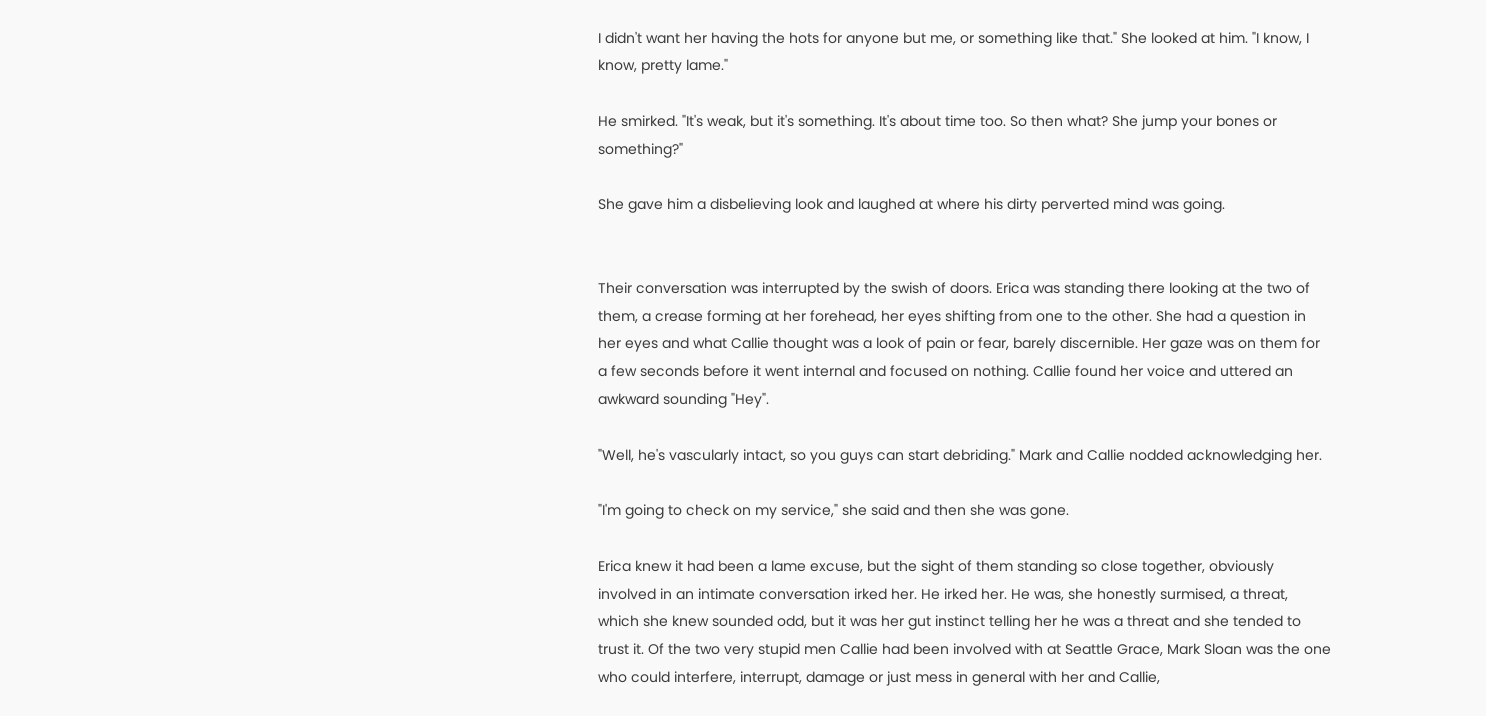I didn't want her having the hots for anyone but me, or something like that." She looked at him. "I know, I know, pretty lame."

He smirked. "It's weak, but it's something. It's about time too. So then what? She jump your bones or something?"

She gave him a disbelieving look and laughed at where his dirty perverted mind was going.


Their conversation was interrupted by the swish of doors. Erica was standing there looking at the two of them, a crease forming at her forehead, her eyes shifting from one to the other. She had a question in her eyes and what Callie thought was a look of pain or fear, barely discernible. Her gaze was on them for a few seconds before it went internal and focused on nothing. Callie found her voice and uttered an awkward sounding "Hey".

"Well, he's vascularly intact, so you guys can start debriding." Mark and Callie nodded acknowledging her.

"I'm going to check on my service," she said and then she was gone.

Erica knew it had been a lame excuse, but the sight of them standing so close together, obviously involved in an intimate conversation irked her. He irked her. He was, she honestly surmised, a threat, which she knew sounded odd, but it was her gut instinct telling her he was a threat and she tended to trust it. Of the two very stupid men Callie had been involved with at Seattle Grace, Mark Sloan was the one who could interfere, interrupt, damage or just mess in general with her and Callie,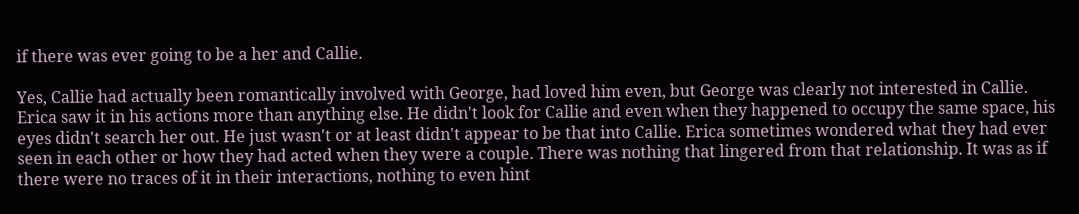if there was ever going to be a her and Callie.

Yes, Callie had actually been romantically involved with George, had loved him even, but George was clearly not interested in Callie. Erica saw it in his actions more than anything else. He didn't look for Callie and even when they happened to occupy the same space, his eyes didn't search her out. He just wasn't or at least didn't appear to be that into Callie. Erica sometimes wondered what they had ever seen in each other or how they had acted when they were a couple. There was nothing that lingered from that relationship. It was as if there were no traces of it in their interactions, nothing to even hint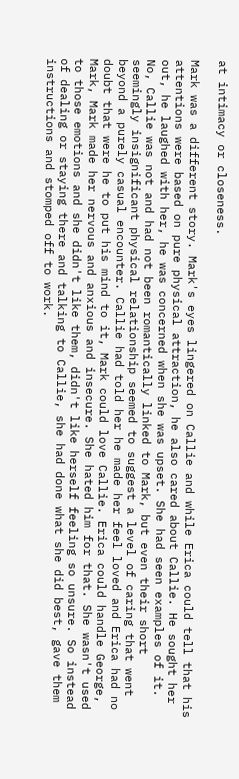at intimacy or closeness.

Mark was a different story. Mark's eyes lingered on Callie and while Erica could tell that his attentions were based on pure physical attraction, he also cared about Callie. He sought her out, he laughed with her, he was concerned when she was upset. She had seen examples of it. No, Callie was not and had not been romantically linked to Mark, but even their short seemingly insignificant physical relationship seemed to suggest a level of caring that went beyond a purely casual encounter. Callie had told her he made her feel loved and Erica had no doubt that were he to put his mind to it, Mark could love Callie. Erica could handle George, Mark, Mark made her nervous and anxious and insecure. She hated him for that. She wasn't used to those emotions and she didn't like them, didn't like herself feeling so unsure. So instead of dealing or staying there and talking to Callie, she had done what she did best, gave them instructions and stomped off to work.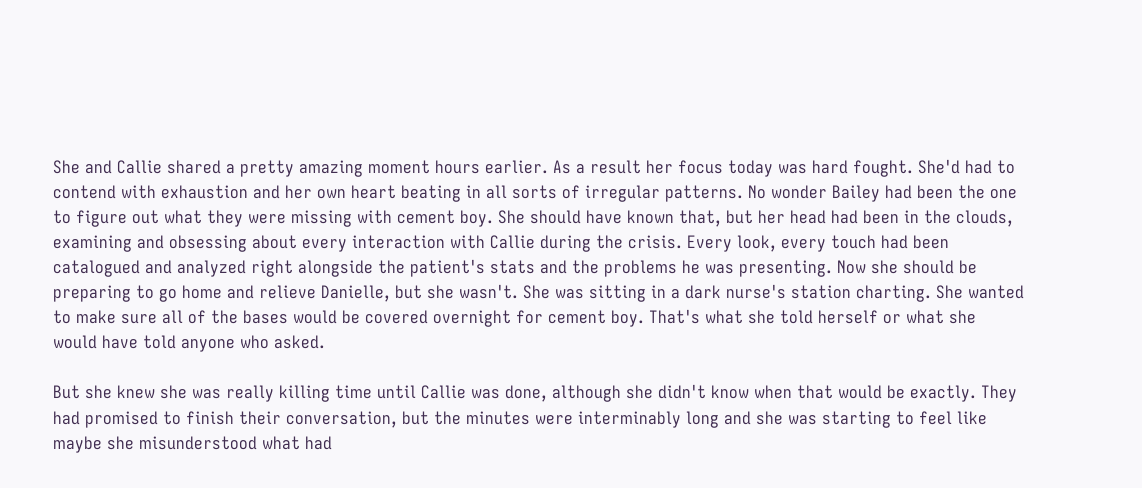She and Callie shared a pretty amazing moment hours earlier. As a result her focus today was hard fought. She'd had to contend with exhaustion and her own heart beating in all sorts of irregular patterns. No wonder Bailey had been the one to figure out what they were missing with cement boy. She should have known that, but her head had been in the clouds, examining and obsessing about every interaction with Callie during the crisis. Every look, every touch had been catalogued and analyzed right alongside the patient's stats and the problems he was presenting. Now she should be preparing to go home and relieve Danielle, but she wasn't. She was sitting in a dark nurse's station charting. She wanted to make sure all of the bases would be covered overnight for cement boy. That's what she told herself or what she would have told anyone who asked.

But she knew she was really killing time until Callie was done, although she didn't know when that would be exactly. They had promised to finish their conversation, but the minutes were interminably long and she was starting to feel like maybe she misunderstood what had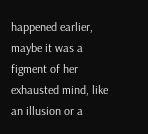happened earlier, maybe it was a figment of her exhausted mind, like an illusion or a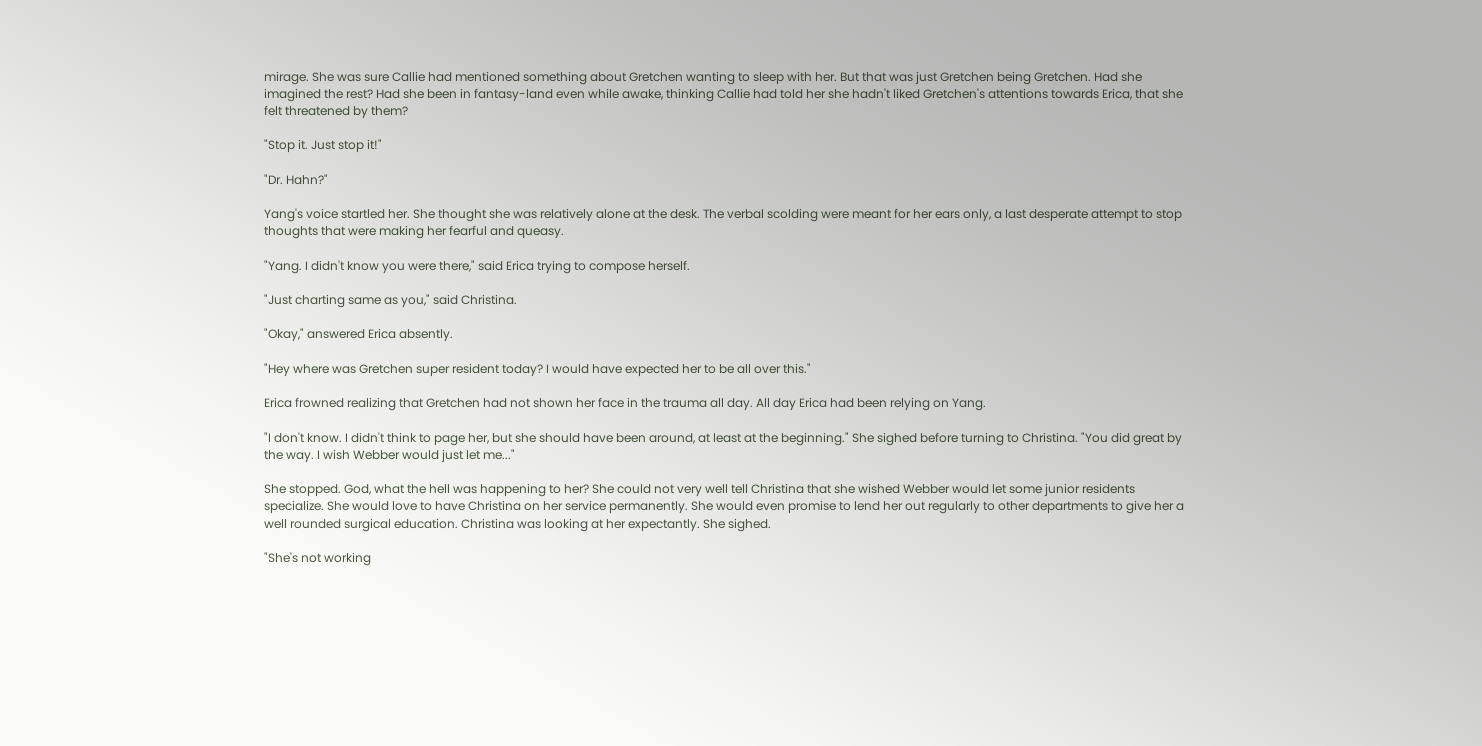mirage. She was sure Callie had mentioned something about Gretchen wanting to sleep with her. But that was just Gretchen being Gretchen. Had she imagined the rest? Had she been in fantasy-land even while awake, thinking Callie had told her she hadn't liked Gretchen's attentions towards Erica, that she felt threatened by them?

"Stop it. Just stop it!"

"Dr. Hahn?"

Yang's voice startled her. She thought she was relatively alone at the desk. The verbal scolding were meant for her ears only, a last desperate attempt to stop thoughts that were making her fearful and queasy.

"Yang. I didn't know you were there," said Erica trying to compose herself.

"Just charting same as you," said Christina.

"Okay," answered Erica absently.

"Hey where was Gretchen super resident today? I would have expected her to be all over this."

Erica frowned realizing that Gretchen had not shown her face in the trauma all day. All day Erica had been relying on Yang.

"I don't know. I didn't think to page her, but she should have been around, at least at the beginning." She sighed before turning to Christina. "You did great by the way. I wish Webber would just let me..."

She stopped. God, what the hell was happening to her? She could not very well tell Christina that she wished Webber would let some junior residents specialize. She would love to have Christina on her service permanently. She would even promise to lend her out regularly to other departments to give her a well rounded surgical education. Christina was looking at her expectantly. She sighed.

"She's not working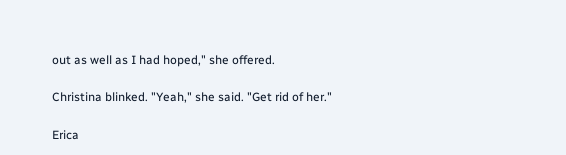out as well as I had hoped," she offered.

Christina blinked. "Yeah," she said. "Get rid of her."

Erica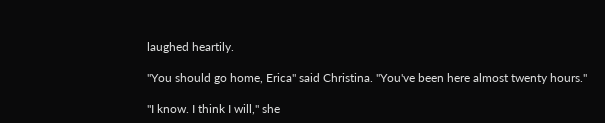laughed heartily.

"You should go home, Erica" said Christina. "You've been here almost twenty hours."

"I know. I think I will," she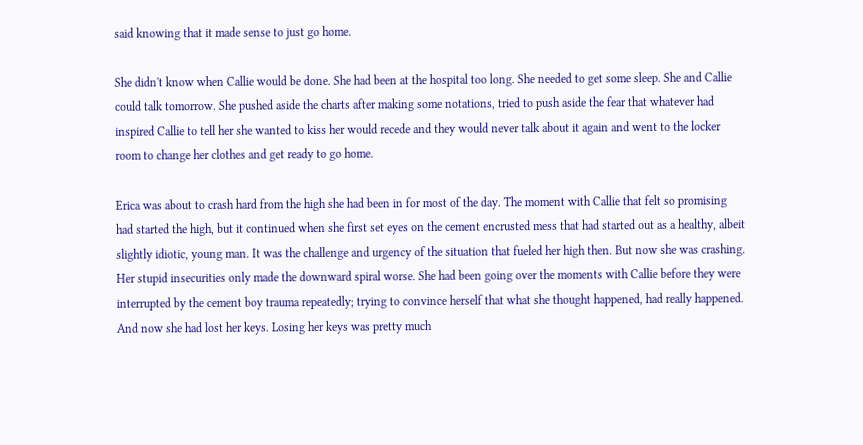said knowing that it made sense to just go home.

She didn't know when Callie would be done. She had been at the hospital too long. She needed to get some sleep. She and Callie could talk tomorrow. She pushed aside the charts after making some notations, tried to push aside the fear that whatever had inspired Callie to tell her she wanted to kiss her would recede and they would never talk about it again and went to the locker room to change her clothes and get ready to go home.

Erica was about to crash hard from the high she had been in for most of the day. The moment with Callie that felt so promising had started the high, but it continued when she first set eyes on the cement encrusted mess that had started out as a healthy, albeit slightly idiotic, young man. It was the challenge and urgency of the situation that fueled her high then. But now she was crashing. Her stupid insecurities only made the downward spiral worse. She had been going over the moments with Callie before they were interrupted by the cement boy trauma repeatedly; trying to convince herself that what she thought happened, had really happened. And now she had lost her keys. Losing her keys was pretty much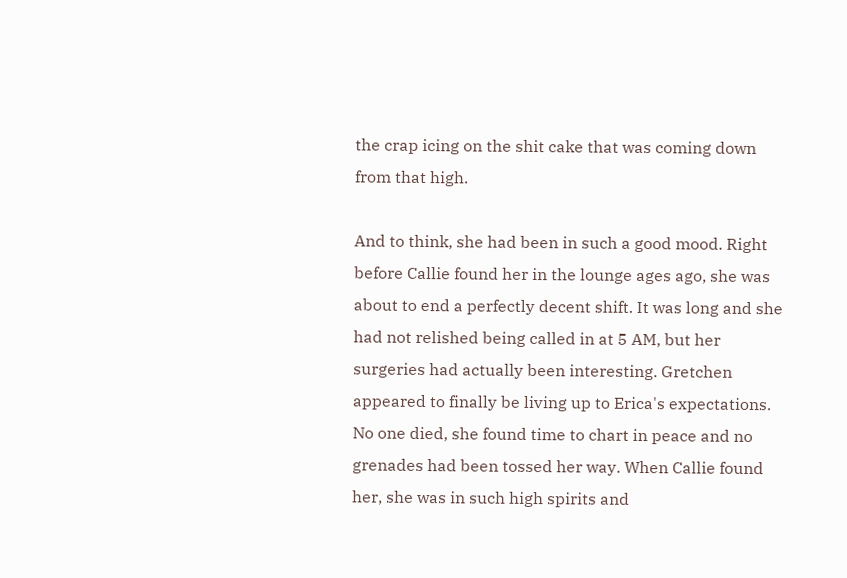the crap icing on the shit cake that was coming down from that high.

And to think, she had been in such a good mood. Right before Callie found her in the lounge ages ago, she was about to end a perfectly decent shift. It was long and she had not relished being called in at 5 AM, but her surgeries had actually been interesting. Gretchen appeared to finally be living up to Erica's expectations. No one died, she found time to chart in peace and no grenades had been tossed her way. When Callie found her, she was in such high spirits and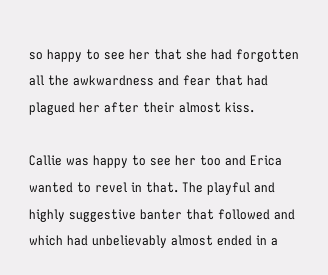so happy to see her that she had forgotten all the awkwardness and fear that had plagued her after their almost kiss.

Callie was happy to see her too and Erica wanted to revel in that. The playful and highly suggestive banter that followed and which had unbelievably almost ended in a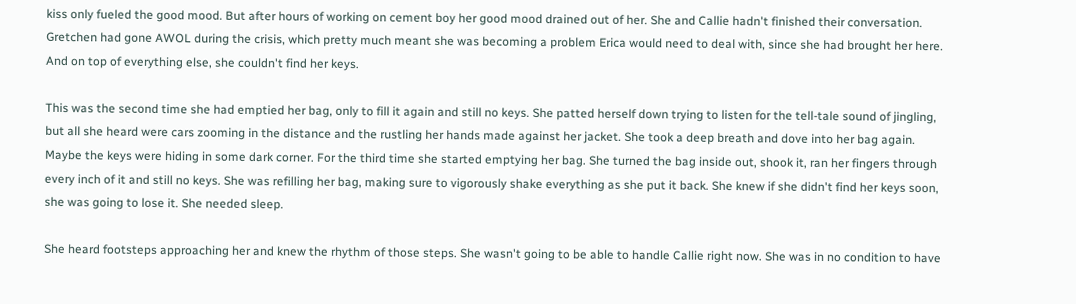kiss only fueled the good mood. But after hours of working on cement boy her good mood drained out of her. She and Callie hadn't finished their conversation. Gretchen had gone AWOL during the crisis, which pretty much meant she was becoming a problem Erica would need to deal with, since she had brought her here. And on top of everything else, she couldn't find her keys.

This was the second time she had emptied her bag, only to fill it again and still no keys. She patted herself down trying to listen for the tell-tale sound of jingling, but all she heard were cars zooming in the distance and the rustling her hands made against her jacket. She took a deep breath and dove into her bag again. Maybe the keys were hiding in some dark corner. For the third time she started emptying her bag. She turned the bag inside out, shook it, ran her fingers through every inch of it and still no keys. She was refilling her bag, making sure to vigorously shake everything as she put it back. She knew if she didn't find her keys soon, she was going to lose it. She needed sleep.

She heard footsteps approaching her and knew the rhythm of those steps. She wasn't going to be able to handle Callie right now. She was in no condition to have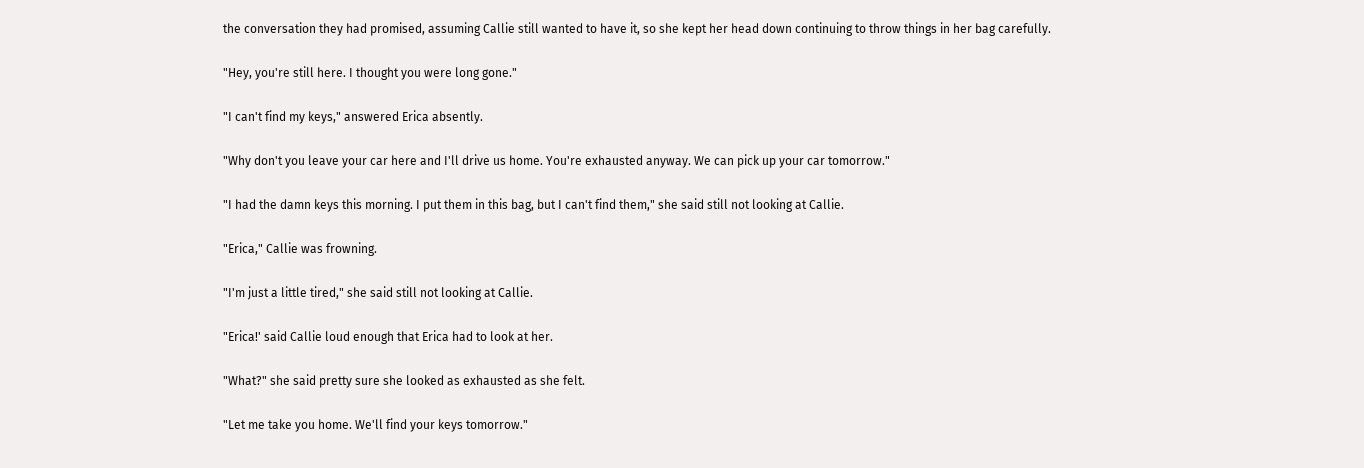the conversation they had promised, assuming Callie still wanted to have it, so she kept her head down continuing to throw things in her bag carefully.

"Hey, you're still here. I thought you were long gone."

"I can't find my keys," answered Erica absently.

"Why don't you leave your car here and I'll drive us home. You're exhausted anyway. We can pick up your car tomorrow."

"I had the damn keys this morning. I put them in this bag, but I can't find them," she said still not looking at Callie.

"Erica," Callie was frowning.

"I'm just a little tired," she said still not looking at Callie.

"Erica!' said Callie loud enough that Erica had to look at her.

"What?" she said pretty sure she looked as exhausted as she felt.

"Let me take you home. We'll find your keys tomorrow."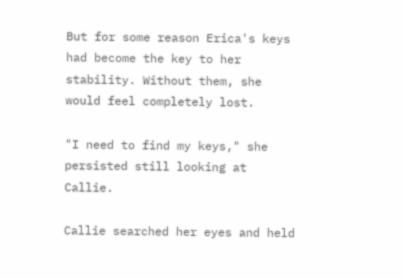But for some reason Erica's keys had become the key to her stability. Without them, she would feel completely lost.

"I need to find my keys," she persisted still looking at Callie.

Callie searched her eyes and held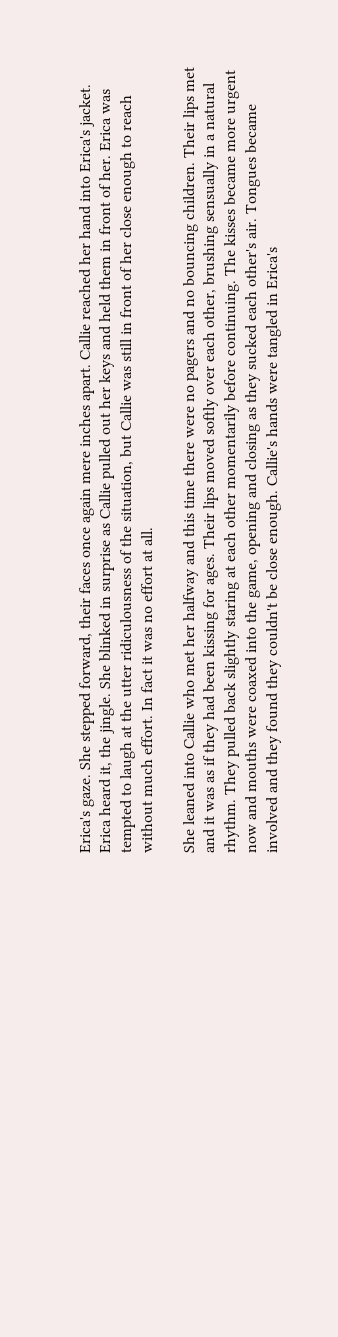Erica's gaze. She stepped forward, their faces once again mere inches apart. Callie reached her hand into Erica's jacket. Erica heard it, the jingle. She blinked in surprise as Callie pulled out her keys and held them in front of her. Erica was tempted to laugh at the utter ridiculousness of the situation, but Callie was still in front of her close enough to reach without much effort. In fact it was no effort at all.

She leaned into Callie who met her halfway and this time there were no pagers and no bouncing children. Their lips met and it was as if they had been kissing for ages. Their lips moved softly over each other, brushing sensually in a natural rhythm. They pulled back slightly staring at each other momentarily before continuing. The kisses became more urgent now and mouths were coaxed into the game, opening and closing as they sucked each other's air. Tongues became involved and they found they couldn't be close enough. Callie's hands were tangled in Erica's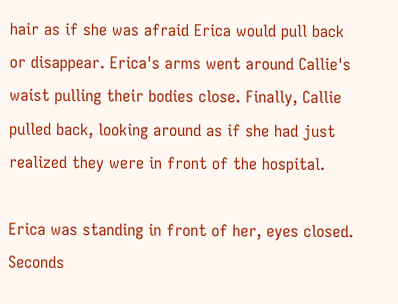hair as if she was afraid Erica would pull back or disappear. Erica's arms went around Callie's waist pulling their bodies close. Finally, Callie pulled back, looking around as if she had just realized they were in front of the hospital.

Erica was standing in front of her, eyes closed. Seconds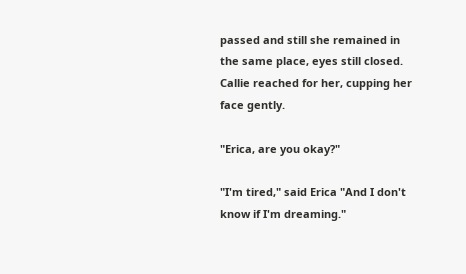passed and still she remained in the same place, eyes still closed. Callie reached for her, cupping her face gently.

"Erica, are you okay?"

"I'm tired," said Erica "And I don't know if I'm dreaming."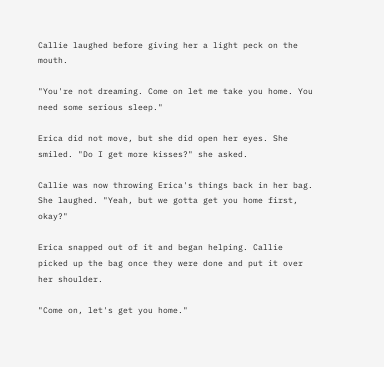Callie laughed before giving her a light peck on the mouth.

"You're not dreaming. Come on let me take you home. You need some serious sleep."

Erica did not move, but she did open her eyes. She smiled. "Do I get more kisses?" she asked.

Callie was now throwing Erica's things back in her bag. She laughed. "Yeah, but we gotta get you home first, okay?"

Erica snapped out of it and began helping. Callie picked up the bag once they were done and put it over her shoulder.

"Come on, let's get you home."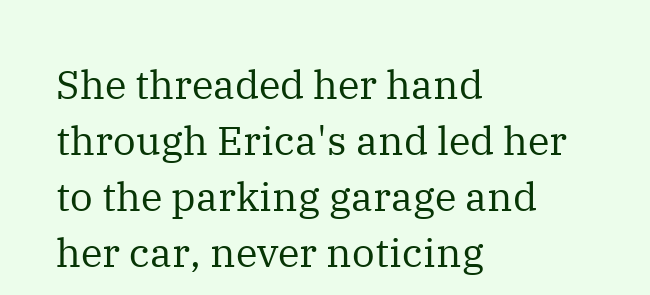She threaded her hand through Erica's and led her to the parking garage and her car, never noticing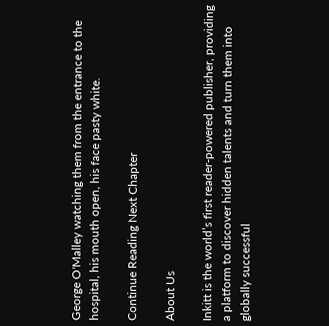George O'Malley watching them from the entrance to the hospital, his mouth open, his face pasty white.

Continue Reading Next Chapter

About Us

Inkitt is the world’s first reader-powered publisher, providing a platform to discover hidden talents and turn them into globally successful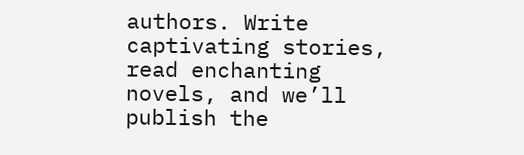authors. Write captivating stories, read enchanting novels, and we’ll publish the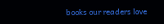books our readers love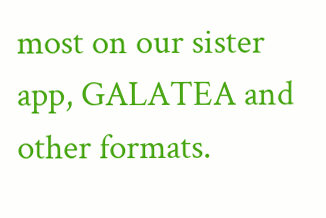most on our sister app, GALATEA and other formats.